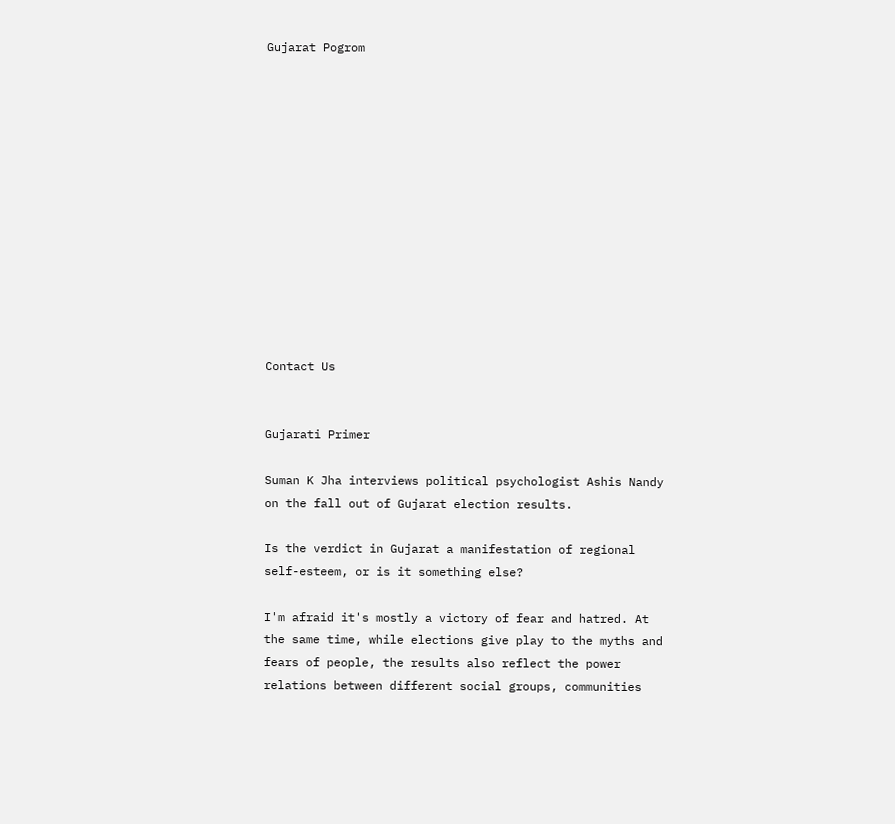Gujarat Pogrom













Contact Us


Gujarati Primer

Suman K Jha interviews political psychologist Ashis Nandy on the fall out of Gujarat election results.

Is the verdict in Gujarat a manifestation of regional self-esteem, or is it something else?

I'm afraid it's mostly a victory of fear and hatred. At the same time, while elections give play to the myths and fears of people, the results also reflect the power relations between different social groups, communities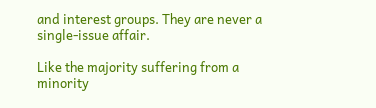and interest groups. They are never a single-issue affair.

Like the majority suffering from a minority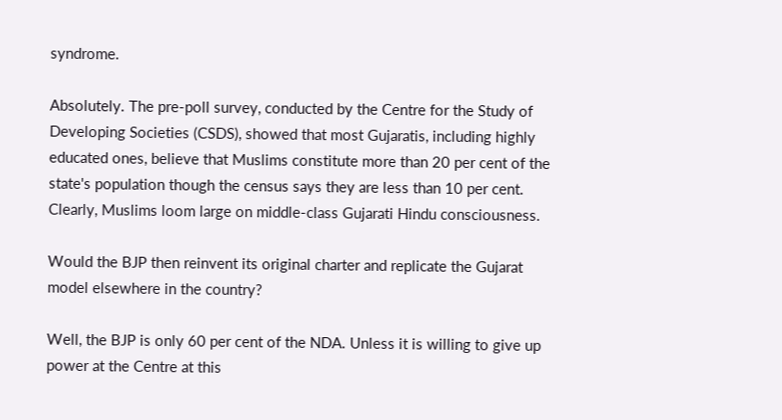syndrome.

Absolutely. The pre-poll survey, conducted by the Centre for the Study of Developing Societies (CSDS), showed that most Gujaratis, including highly educated ones, believe that Muslims constitute more than 20 per cent of the state's population though the census says they are less than 10 per cent. Clearly, Muslims loom large on middle-class Gujarati Hindu consciousness.

Would the BJP then reinvent its original charter and replicate the Gujarat model elsewhere in the country?

Well, the BJP is only 60 per cent of the NDA. Unless it is willing to give up power at the Centre at this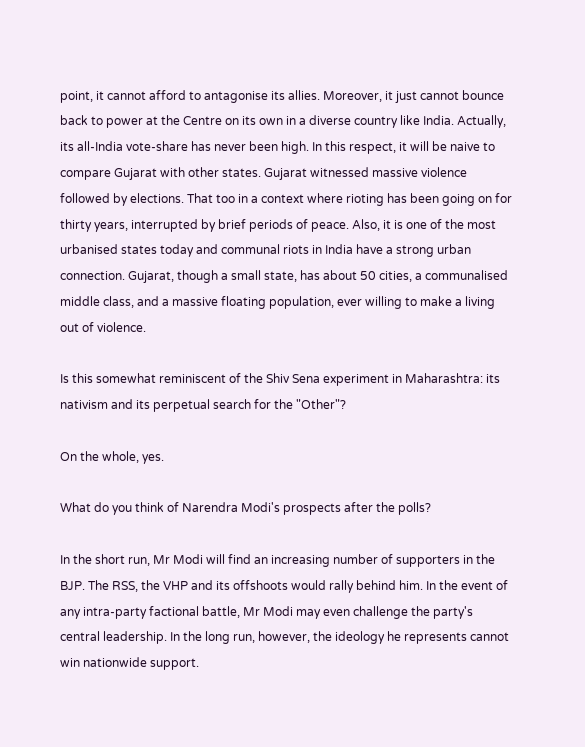point, it cannot afford to antagonise its allies. Moreover, it just cannot bounce back to power at the Centre on its own in a diverse country like India. Actually, its all-India vote-share has never been high. In this respect, it will be naive to compare Gujarat with other states. Gujarat witnessed massive violence followed by elections. That too in a context where rioting has been going on for thirty years, interrupted by brief periods of peace. Also, it is one of the most urbanised states today and communal riots in India have a strong urban connection. Gujarat, though a small state, has about 50 cities, a communalised middle class, and a massive floating population, ever willing to make a living out of violence.

Is this somewhat reminiscent of the Shiv Sena experiment in Maharashtra: its nativism and its perpetual search for the "Other"?

On the whole, yes.

What do you think of Narendra Modi's prospects after the polls?

In the short run, Mr Modi will find an increasing number of supporters in the BJP. The RSS, the VHP and its offshoots would rally behind him. In the event of any intra-party factional battle, Mr Modi may even challenge the party's central leadership. In the long run, however, the ideology he represents cannot win nationwide support.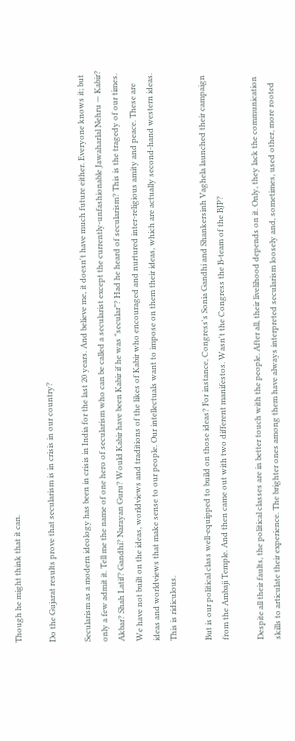Though he might think that it can.

Do the Gujarat results prove that secularism is in crisis in our country?

Secularism as a modern ideology has been in crisis in India for the last 20 years. And believe me, it doesn't have much future either. Everyone knows it; but only a few admit it. Tell me the name of one hero of secularism who can be called a secularist except the currently-unfashionable Jawaharlal Nehru — Kabir? Akbar? Shah Latif? Gandhi? Narayan Guru? Would Kabir have been Kabir if he was "secular"? Had he heard of secularism? This is the tragedy of our times. We have not built on the ideas, worldviews and traditions of the likes of Kabir who encouraged and nurtured inter-religious amity and peace. These are ideas and worldviews that make sense to our people. Our intellectuals want to impose on them their ideas, which are actually second-hand western ideas. This is ridiculous.

But is our political class well-equipped to build on those ideas? For instance, Congress's Sonia Gandhi and Shankersinh Vaghela launched their campaign from the Ambaji Temple. And then came out with two different manifestos. Wasn't the Congress the B-team of the BJP?

Despite all their faults, the political classes are in better touch with the people. After all, their livelihood depends on it. Only, they lack the communication skills to articulate their experience. The brighter ones among them have always interpreted secularism loosely and, sometimes, used other, more rooted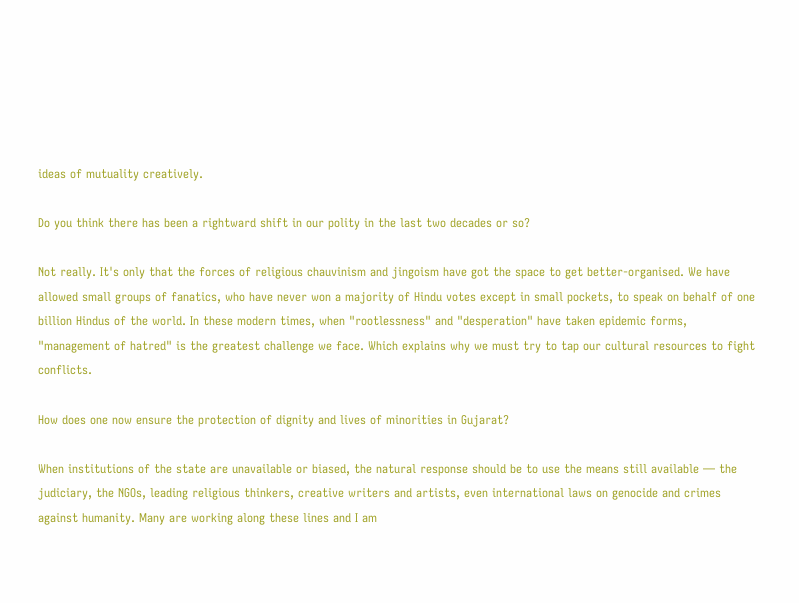ideas of mutuality creatively.

Do you think there has been a rightward shift in our polity in the last two decades or so?

Not really. It's only that the forces of religious chauvinism and jingoism have got the space to get better-organised. We have allowed small groups of fanatics, who have never won a majority of Hindu votes except in small pockets, to speak on behalf of one billion Hindus of the world. In these modern times, when "rootlessness" and "desperation" have taken epidemic forms, "management of hatred" is the greatest challenge we face. Which explains why we must try to tap our cultural resources to fight conflicts.

How does one now ensure the protection of dignity and lives of minorities in Gujarat?

When institutions of the state are unavailable or biased, the natural response should be to use the means still available — the judiciary, the NGOs, leading religious thinkers, creative writers and artists, even international laws on genocide and crimes against humanity. Many are working along these lines and I am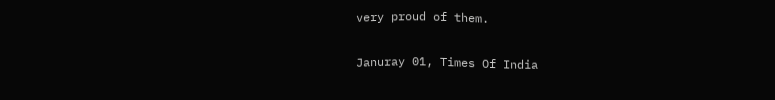very proud of them.

Januray 01, Times Of India